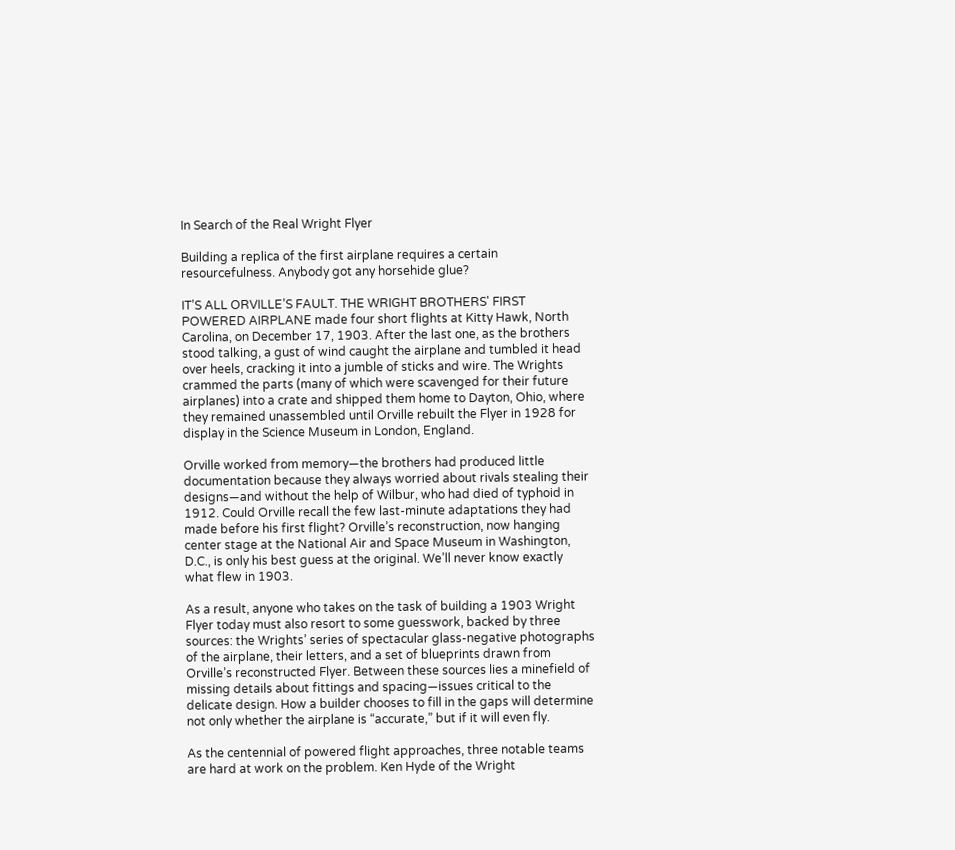In Search of the Real Wright Flyer

Building a replica of the first airplane requires a certain resourcefulness. Anybody got any horsehide glue?

IT’S ALL ORVILLE’S FAULT. THE WRIGHT BROTHERS' FIRST POWERED AIRPLANE made four short flights at Kitty Hawk, North Carolina, on December 17, 1903. After the last one, as the brothers stood talking, a gust of wind caught the airplane and tumbled it head over heels, cracking it into a jumble of sticks and wire. The Wrights crammed the parts (many of which were scavenged for their future airplanes) into a crate and shipped them home to Dayton, Ohio, where they remained unassembled until Orville rebuilt the Flyer in 1928 for display in the Science Museum in London, England.

Orville worked from memory—the brothers had produced little documentation because they always worried about rivals stealing their designs—and without the help of Wilbur, who had died of typhoid in 1912. Could Orville recall the few last-minute adaptations they had made before his first flight? Orville’s reconstruction, now hanging center stage at the National Air and Space Museum in Washington, D.C., is only his best guess at the original. We’ll never know exactly what flew in 1903.

As a result, anyone who takes on the task of building a 1903 Wright Flyer today must also resort to some guesswork, backed by three sources: the Wrights’ series of spectacular glass-negative photographs of the airplane, their letters, and a set of blueprints drawn from Orville’s reconstructed Flyer. Between these sources lies a minefield of missing details about fittings and spacing—issues critical to the delicate design. How a builder chooses to fill in the gaps will determine not only whether the airplane is “accurate,” but if it will even fly.

As the centennial of powered flight approaches, three notable teams are hard at work on the problem. Ken Hyde of the Wright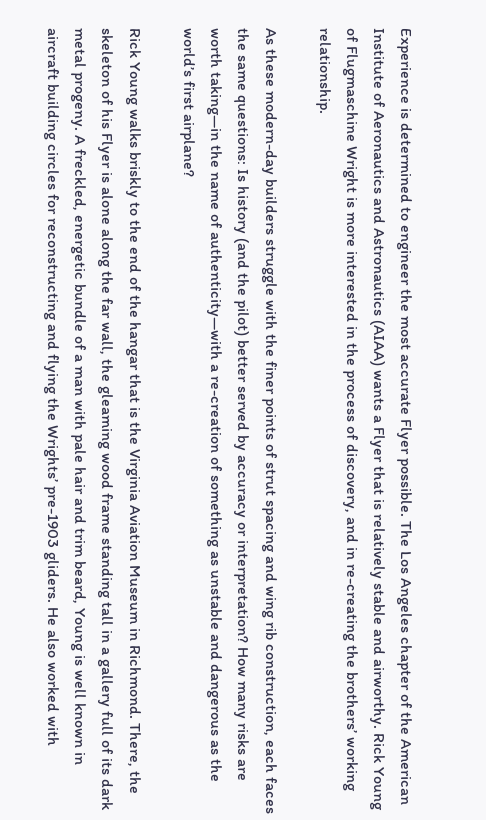Experience is determined to engineer the most accurate Flyer possible. The Los Angeles chapter of the American Institute of Aeronautics and Astronautics (AIAA) wants a Flyer that is relatively stable and airworthy. Rick Young of Flugmaschine Wright is more interested in the process of discovery, and in re-creating the brothers’ working relationship.

As these modern-day builders struggle with the finer points of strut spacing and wing rib construction, each faces the same questions: Is history (and the pilot) better served by accuracy or interpretation? How many risks are worth taking—in the name of authenticity—with a re-creation of something as unstable and dangerous as the world’s first airplane?

Rick Young walks briskly to the end of the hangar that is the Virginia Aviation Museum in Richmond. There, the skeleton of his Flyer is alone along the far wall, the gleaming wood frame standing tall in a gallery full of its dark metal progeny. A freckled, energetic bundle of a man with pale hair and trim beard, Young is well known in aircraft building circles for reconstructing and flying the Wrights’ pre-1903 gliders. He also worked with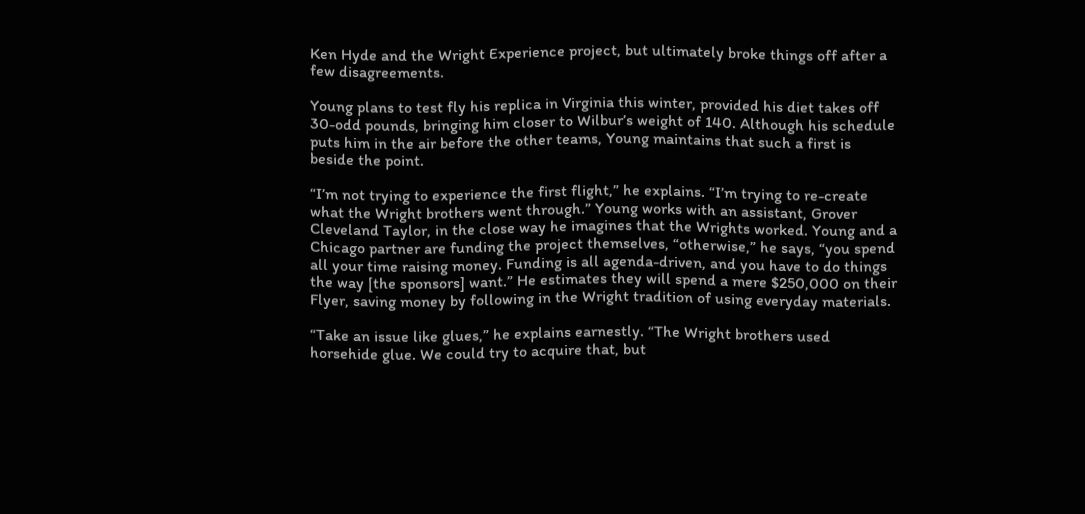Ken Hyde and the Wright Experience project, but ultimately broke things off after a few disagreements.

Young plans to test fly his replica in Virginia this winter, provided his diet takes off 30-odd pounds, bringing him closer to Wilbur’s weight of 140. Although his schedule puts him in the air before the other teams, Young maintains that such a first is beside the point.

“I’m not trying to experience the first flight,” he explains. “I’m trying to re-create what the Wright brothers went through.” Young works with an assistant, Grover Cleveland Taylor, in the close way he imagines that the Wrights worked. Young and a Chicago partner are funding the project themselves, “otherwise,” he says, “you spend all your time raising money. Funding is all agenda-driven, and you have to do things the way [the sponsors] want.” He estimates they will spend a mere $250,000 on their Flyer, saving money by following in the Wright tradition of using everyday materials.

“Take an issue like glues,” he explains earnestly. “The Wright brothers used horsehide glue. We could try to acquire that, but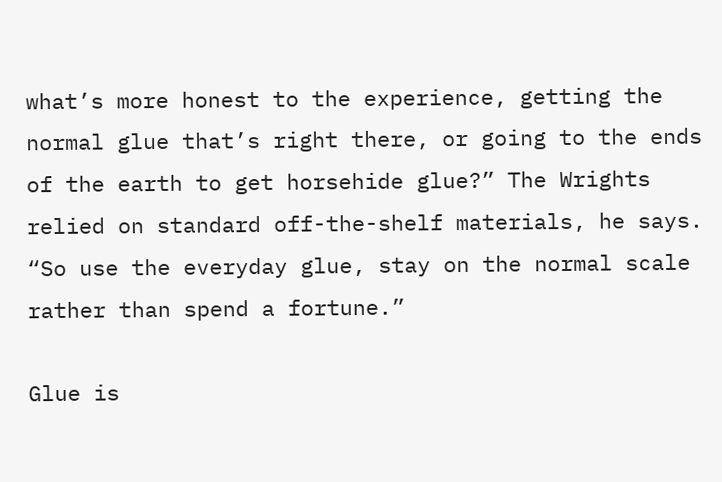what’s more honest to the experience, getting the normal glue that’s right there, or going to the ends of the earth to get horsehide glue?” The Wrights relied on standard off-the-shelf materials, he says. “So use the everyday glue, stay on the normal scale rather than spend a fortune.”

Glue is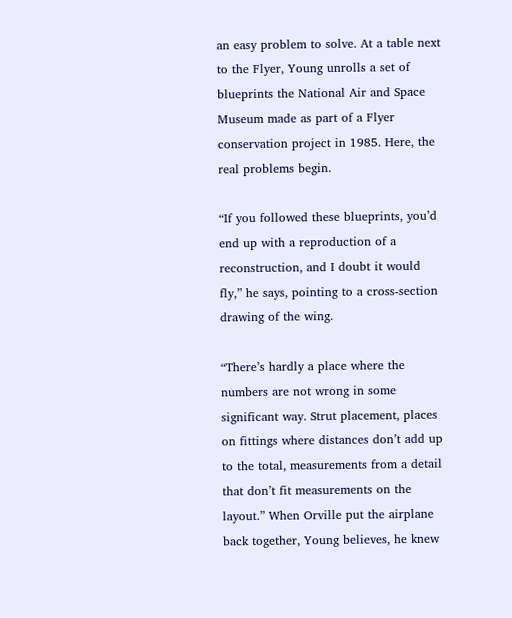an easy problem to solve. At a table next to the Flyer, Young unrolls a set of blueprints the National Air and Space Museum made as part of a Flyer conservation project in 1985. Here, the real problems begin.

“If you followed these blueprints, you’d end up with a reproduction of a reconstruction, and I doubt it would fly,” he says, pointing to a cross-section drawing of the wing.

“There’s hardly a place where the numbers are not wrong in some significant way. Strut placement, places on fittings where distances don’t add up to the total, measurements from a detail that don’t fit measurements on the layout.” When Orville put the airplane back together, Young believes, he knew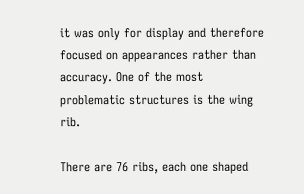it was only for display and therefore focused on appearances rather than accuracy. One of the most problematic structures is the wing rib.

There are 76 ribs, each one shaped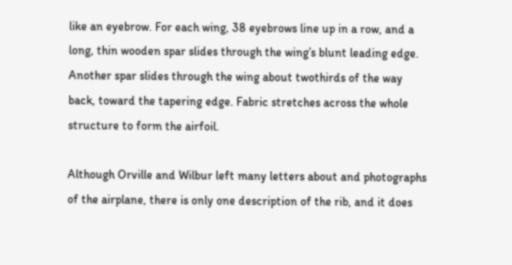like an eyebrow. For each wing, 38 eyebrows line up in a row, and a long, thin wooden spar slides through the wing’s blunt leading edge. Another spar slides through the wing about twothirds of the way back, toward the tapering edge. Fabric stretches across the whole structure to form the airfoil.

Although Orville and Wilbur left many letters about and photographs of the airplane, there is only one description of the rib, and it does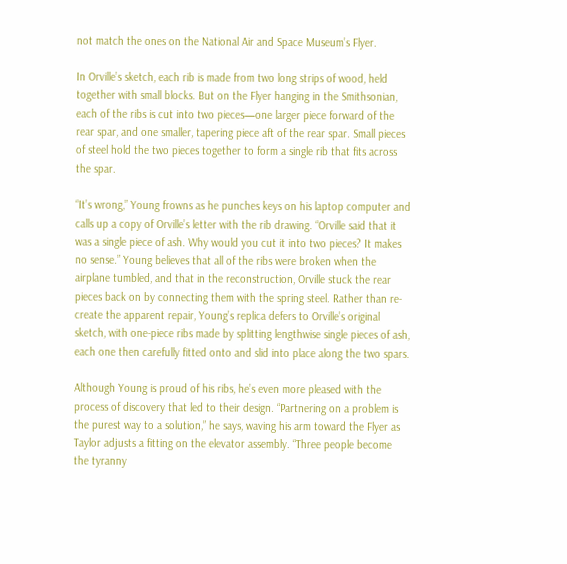not match the ones on the National Air and Space Museum’s Flyer.

In Orville’s sketch, each rib is made from two long strips of wood, held together with small blocks. But on the Flyer hanging in the Smithsonian, each of the ribs is cut into two pieces—one larger piece forward of the rear spar, and one smaller, tapering piece aft of the rear spar. Small pieces of steel hold the two pieces together to form a single rib that fits across the spar.

“It’s wrong,” Young frowns as he punches keys on his laptop computer and calls up a copy of Orville’s letter with the rib drawing. “Orville said that it was a single piece of ash. Why would you cut it into two pieces? It makes no sense.” Young believes that all of the ribs were broken when the airplane tumbled, and that in the reconstruction, Orville stuck the rear pieces back on by connecting them with the spring steel. Rather than re-create the apparent repair, Young’s replica defers to Orville’s original sketch, with one-piece ribs made by splitting lengthwise single pieces of ash, each one then carefully fitted onto and slid into place along the two spars.

Although Young is proud of his ribs, he’s even more pleased with the process of discovery that led to their design. “Partnering on a problem is the purest way to a solution,” he says, waving his arm toward the Flyer as Taylor adjusts a fitting on the elevator assembly. “Three people become the tyranny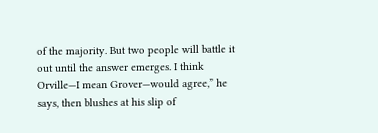of the majority. But two people will battle it out until the answer emerges. I think Orville—I mean Grover—would agree,” he says, then blushes at his slip of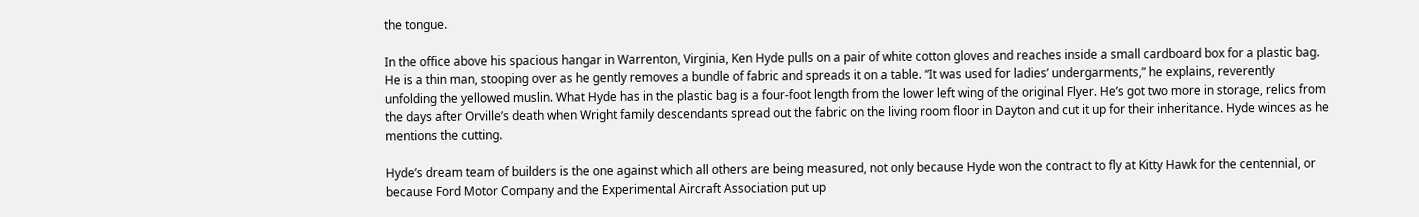the tongue.

In the office above his spacious hangar in Warrenton, Virginia, Ken Hyde pulls on a pair of white cotton gloves and reaches inside a small cardboard box for a plastic bag. He is a thin man, stooping over as he gently removes a bundle of fabric and spreads it on a table. “It was used for ladies’ undergarments,” he explains, reverently unfolding the yellowed muslin. What Hyde has in the plastic bag is a four-foot length from the lower left wing of the original Flyer. He’s got two more in storage, relics from the days after Orville’s death when Wright family descendants spread out the fabric on the living room floor in Dayton and cut it up for their inheritance. Hyde winces as he mentions the cutting.

Hyde’s dream team of builders is the one against which all others are being measured, not only because Hyde won the contract to fly at Kitty Hawk for the centennial, or because Ford Motor Company and the Experimental Aircraft Association put up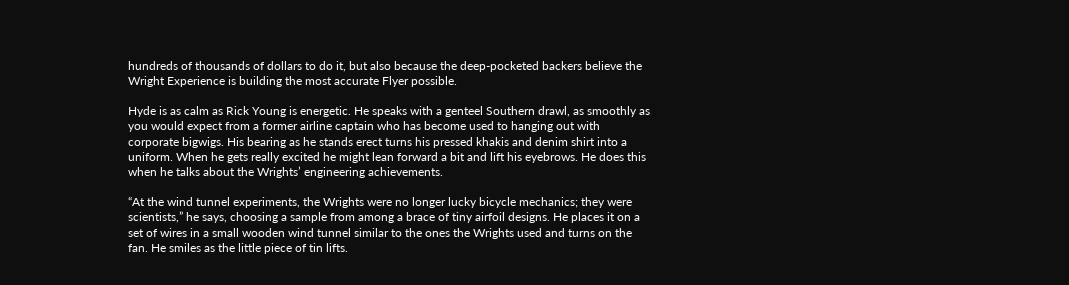hundreds of thousands of dollars to do it, but also because the deep-pocketed backers believe the Wright Experience is building the most accurate Flyer possible.

Hyde is as calm as Rick Young is energetic. He speaks with a genteel Southern drawl, as smoothly as you would expect from a former airline captain who has become used to hanging out with corporate bigwigs. His bearing as he stands erect turns his pressed khakis and denim shirt into a uniform. When he gets really excited he might lean forward a bit and lift his eyebrows. He does this when he talks about the Wrights’ engineering achievements.

“At the wind tunnel experiments, the Wrights were no longer lucky bicycle mechanics; they were scientists,” he says, choosing a sample from among a brace of tiny airfoil designs. He places it on a set of wires in a small wooden wind tunnel similar to the ones the Wrights used and turns on the fan. He smiles as the little piece of tin lifts.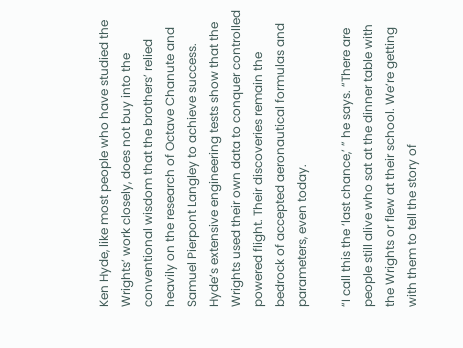Ken Hyde, like most people who have studied the Wrights’ work closely, does not buy into the conventional wisdom that the brothers’ relied heavily on the research of Octave Chanute and Samuel Pierpont Langley to achieve success. Hyde’s extensive engineering tests show that the Wrights used their own data to conquer controlled powered flight. Their discoveries remain the bedrock of accepted aeronautical formulas and parameters, even today.

“I call this the ‘last chance,’ ” he says. “There are people still alive who sat at the dinner table with the Wrights or flew at their school. We’re getting with them to tell the story of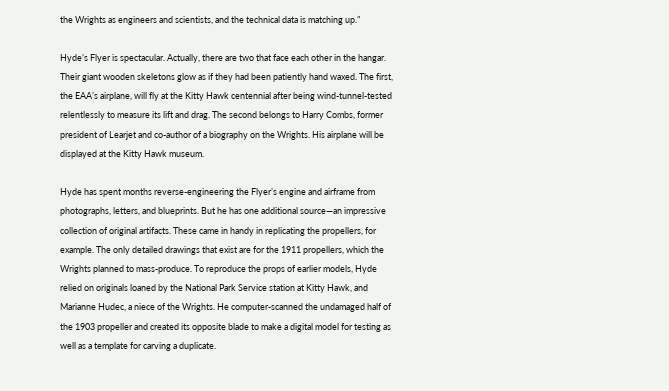the Wrights as engineers and scientists, and the technical data is matching up.”

Hyde’s Flyer is spectacular. Actually, there are two that face each other in the hangar. Their giant wooden skeletons glow as if they had been patiently hand waxed. The first, the EAA’s airplane, will fly at the Kitty Hawk centennial after being wind-tunnel-tested relentlessly to measure its lift and drag. The second belongs to Harry Combs, former president of Learjet and co-author of a biography on the Wrights. His airplane will be displayed at the Kitty Hawk museum.

Hyde has spent months reverse-engineering the Flyer’s engine and airframe from photographs, letters, and blueprints. But he has one additional source—an impressive collection of original artifacts. These came in handy in replicating the propellers, for example. The only detailed drawings that exist are for the 1911 propellers, which the Wrights planned to mass-produce. To reproduce the props of earlier models, Hyde relied on originals loaned by the National Park Service station at Kitty Hawk, and Marianne Hudec, a niece of the Wrights. He computer-scanned the undamaged half of the 1903 propeller and created its opposite blade to make a digital model for testing as well as a template for carving a duplicate.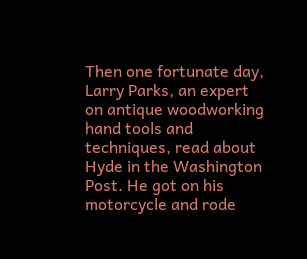Then one fortunate day, Larry Parks, an expert on antique woodworking hand tools and techniques, read about Hyde in the Washington Post. He got on his motorcycle and rode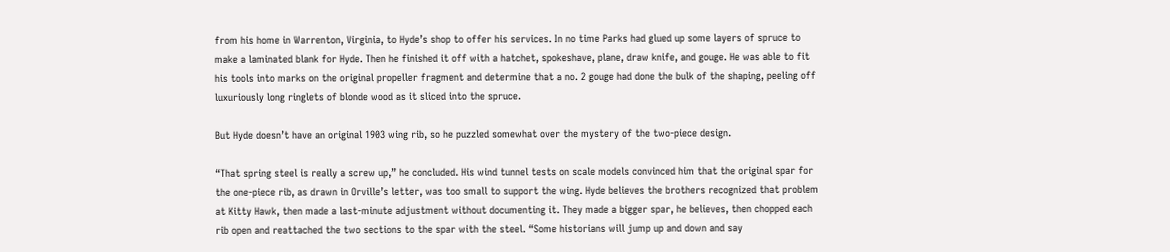from his home in Warrenton, Virginia, to Hyde’s shop to offer his services. In no time Parks had glued up some layers of spruce to make a laminated blank for Hyde. Then he finished it off with a hatchet, spokeshave, plane, draw knife, and gouge. He was able to fit his tools into marks on the original propeller fragment and determine that a no. 2 gouge had done the bulk of the shaping, peeling off luxuriously long ringlets of blonde wood as it sliced into the spruce.

But Hyde doesn’t have an original 1903 wing rib, so he puzzled somewhat over the mystery of the two-piece design.

“That spring steel is really a screw up,” he concluded. His wind tunnel tests on scale models convinced him that the original spar for the one-piece rib, as drawn in Orville’s letter, was too small to support the wing. Hyde believes the brothers recognized that problem at Kitty Hawk, then made a last-minute adjustment without documenting it. They made a bigger spar, he believes, then chopped each rib open and reattached the two sections to the spar with the steel. “Some historians will jump up and down and say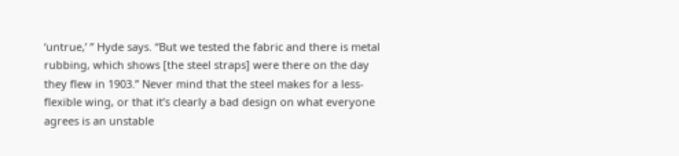‘untrue,’ ” Hyde says. “But we tested the fabric and there is metal rubbing, which shows [the steel straps] were there on the day they flew in 1903.” Never mind that the steel makes for a less-flexible wing, or that it’s clearly a bad design on what everyone agrees is an unstable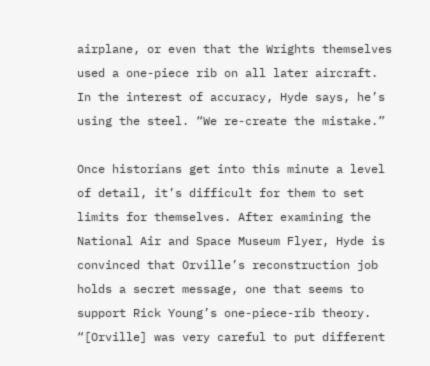airplane, or even that the Wrights themselves used a one-piece rib on all later aircraft. In the interest of accuracy, Hyde says, he’s using the steel. “We re-create the mistake.”

Once historians get into this minute a level of detail, it’s difficult for them to set limits for themselves. After examining the National Air and Space Museum Flyer, Hyde is convinced that Orville’s reconstruction job holds a secret message, one that seems to support Rick Young’s one-piece-rib theory. “[Orville] was very careful to put different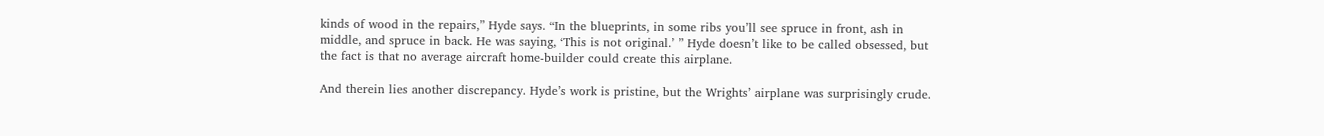kinds of wood in the repairs,” Hyde says. “In the blueprints, in some ribs you’ll see spruce in front, ash in middle, and spruce in back. He was saying, ‘This is not original.’ ” Hyde doesn’t like to be called obsessed, but the fact is that no average aircraft home-builder could create this airplane.

And therein lies another discrepancy. Hyde’s work is pristine, but the Wrights’ airplane was surprisingly crude.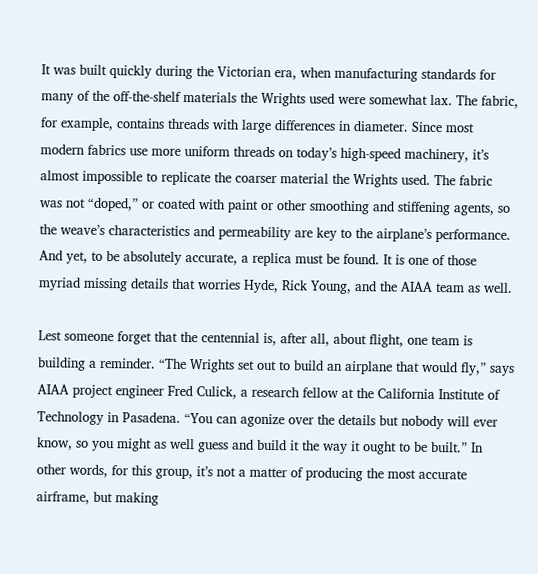It was built quickly during the Victorian era, when manufacturing standards for many of the off-the-shelf materials the Wrights used were somewhat lax. The fabric, for example, contains threads with large differences in diameter. Since most modern fabrics use more uniform threads on today’s high-speed machinery, it’s almost impossible to replicate the coarser material the Wrights used. The fabric was not “doped,” or coated with paint or other smoothing and stiffening agents, so the weave’s characteristics and permeability are key to the airplane’s performance. And yet, to be absolutely accurate, a replica must be found. It is one of those myriad missing details that worries Hyde, Rick Young, and the AIAA team as well.

Lest someone forget that the centennial is, after all, about flight, one team is building a reminder. “The Wrights set out to build an airplane that would fly,” says AIAA project engineer Fred Culick, a research fellow at the California Institute of Technology in Pasadena. “You can agonize over the details but nobody will ever know, so you might as well guess and build it the way it ought to be built.” In other words, for this group, it’s not a matter of producing the most accurate airframe, but making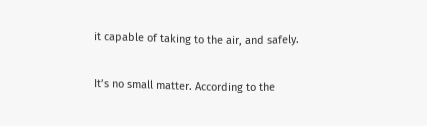it capable of taking to the air, and safely.

It’s no small matter. According to the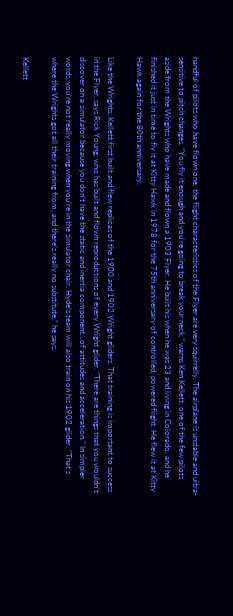handful of pilots who have flown one, the flight characteristics of the Flyer are very squirrelly. The airplane is unstable and ultra-sensitive to pitch changes. “You fly it enough and you’re going to break your neck,” warns Ken Kellett, one of the few pilots aside from the Wrights who have made and flown a 1903 Flyer. He built his when he was 23 and living in Colorado, and he finished it just in time to fly it at Kitty Hawk in 1978 for the 75th anniversary of controlled, powered flight. He flew it at Kitty Hawk again for the 80th anniversary.

Like the Wrights, Kellett first built and flew replicas of the 1900 and 1902 Wright gliders. That training is important to success in the Flyer, says Rick Young, who has built and flown reproductions of every Wright glider. “There are things that you wouldn’t discover on a simulator because you don’t have the static and inertia component…of attitudes and acceleration.” In simpler words, you’re not really moving when you’re in the simulator chair. Hyde’s team will also train on his 1902 glider. “That’s where the Wrights got all their training from, and there’s really no substitute,” he says.

Kellett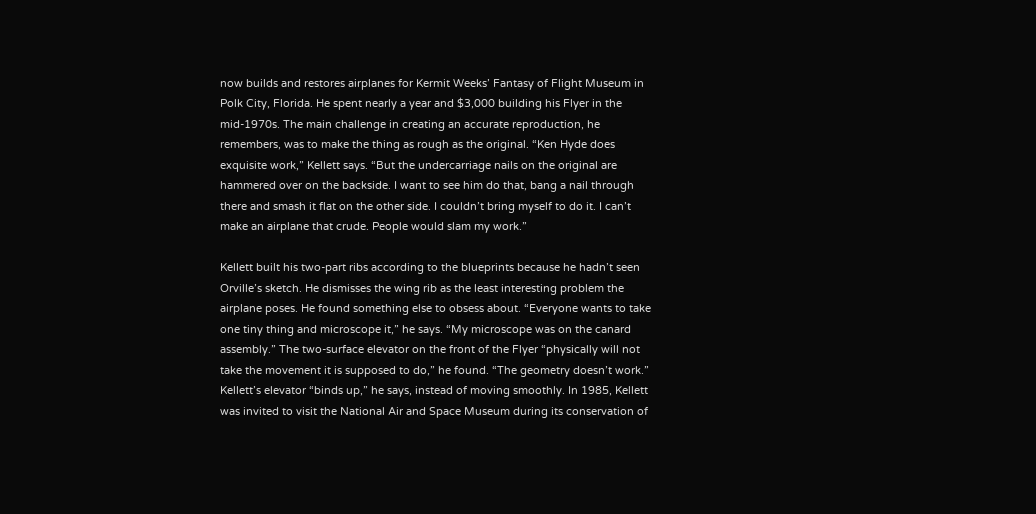now builds and restores airplanes for Kermit Weeks’ Fantasy of Flight Museum in Polk City, Florida. He spent nearly a year and $3,000 building his Flyer in the mid-1970s. The main challenge in creating an accurate reproduction, he remembers, was to make the thing as rough as the original. “Ken Hyde does exquisite work,” Kellett says. “But the undercarriage nails on the original are hammered over on the backside. I want to see him do that, bang a nail through there and smash it flat on the other side. I couldn’t bring myself to do it. I can’t make an airplane that crude. People would slam my work.”

Kellett built his two-part ribs according to the blueprints because he hadn’t seen Orville’s sketch. He dismisses the wing rib as the least interesting problem the airplane poses. He found something else to obsess about. “Everyone wants to take one tiny thing and microscope it,” he says. “My microscope was on the canard assembly.” The two-surface elevator on the front of the Flyer “physically will not take the movement it is supposed to do,” he found. “The geometry doesn’t work.” Kellett’s elevator “binds up,” he says, instead of moving smoothly. In 1985, Kellett was invited to visit the National Air and Space Museum during its conservation of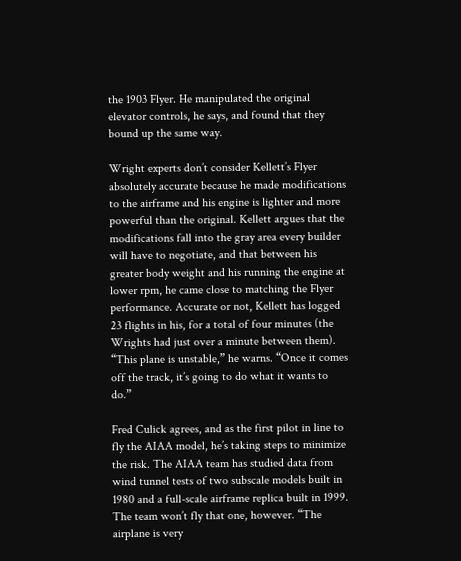the 1903 Flyer. He manipulated the original elevator controls, he says, and found that they bound up the same way.

Wright experts don’t consider Kellett’s Flyer absolutely accurate because he made modifications to the airframe and his engine is lighter and more powerful than the original. Kellett argues that the modifications fall into the gray area every builder will have to negotiate, and that between his greater body weight and his running the engine at lower rpm, he came close to matching the Flyer performance. Accurate or not, Kellett has logged 23 flights in his, for a total of four minutes (the Wrights had just over a minute between them). “This plane is unstable,” he warns. “Once it comes off the track, it’s going to do what it wants to do.”

Fred Culick agrees, and as the first pilot in line to fly the AIAA model, he’s taking steps to minimize the risk. The AIAA team has studied data from wind tunnel tests of two subscale models built in 1980 and a full-scale airframe replica built in 1999. The team won’t fly that one, however. “The airplane is very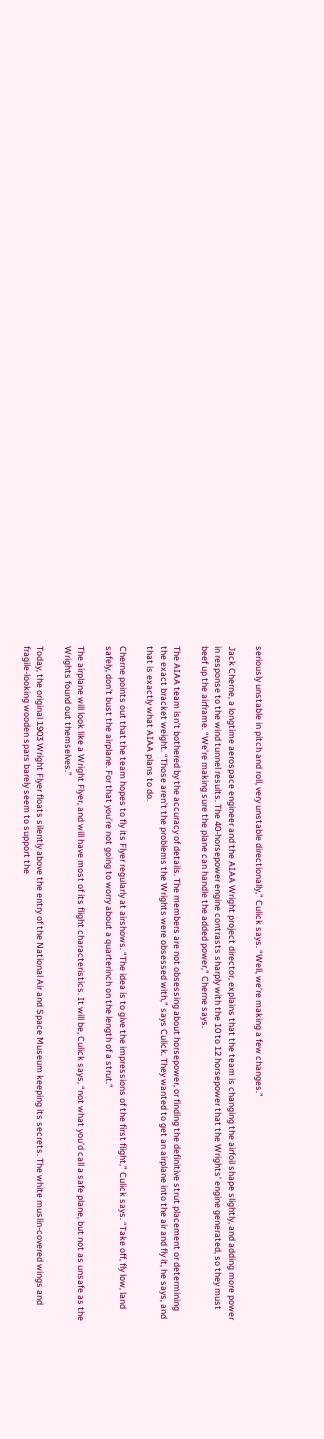seriously unstable in pitch and roll, very unstable directionally,” Culick says. “Well, we’re making a few changes.”

Jack Cherne, a longtime aerospace engineer and the AIAA Wright project director, explains that the team is changing the airfoil shape slightly, and adding more power in response to the wind tunnel results. The 40-horsepower engine contrasts sharply with the 10 to 12 horsepower that the Wrights’ engine generated, so they must beef up the airframe. “We’re making sure the plane can handle the added power,” Cherne says.

The AIAA team isn’t bothered by the accuracy of details. The members are not obsessing about horsepower, or finding the definitive strut placement or determining the exact bracket weight. “Those aren’t the problems the Wrights were obsessed with,” says Culick. They wanted to get an airplane into the air and fly it, he says, and that is exactly what AIAA plans to do.

Cherne points out that the team hopes to fly its Flyer regularly at airshows. “The idea is to give the impressions of the first flight,” Culick says. “Take off, fly low, land safely, don’t bust the airplane. For that you’re not going to worry about a quarterinch on the length of a strut.”

The airplane will look like a Wright Flyer, and will have most of its flight characteristics. It will be, Culick says, “not what you’d call a safe plane, but not as unsafe as the Wrights found out themselves.”

Today, the original 1903 Wright Flyer floats silently above the entry of the National Air and Space Museum keeping its secrets. The white muslin-covered wings and fragile-looking wooden spars barely seem to support the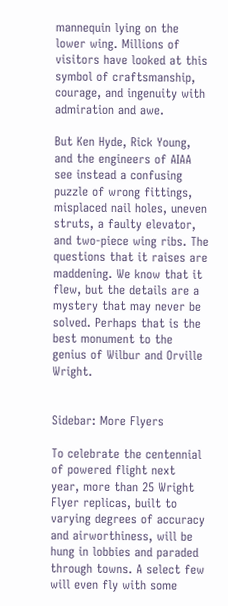mannequin lying on the lower wing. Millions of visitors have looked at this symbol of craftsmanship, courage, and ingenuity with admiration and awe.

But Ken Hyde, Rick Young, and the engineers of AIAA see instead a confusing puzzle of wrong fittings, misplaced nail holes, uneven struts, a faulty elevator, and two-piece wing ribs. The questions that it raises are maddening. We know that it flew, but the details are a mystery that may never be solved. Perhaps that is the best monument to the genius of Wilbur and Orville Wright.


Sidebar: More Flyers

To celebrate the centennial of powered flight next year, more than 25 Wright Flyer replicas, built to varying degrees of accuracy and airworthiness, will be hung in lobbies and paraded through towns. A select few will even fly with some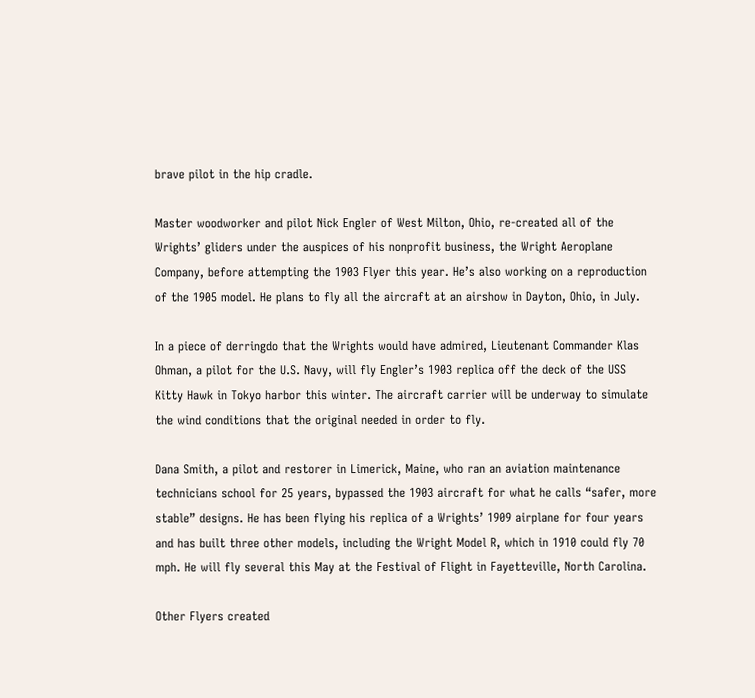brave pilot in the hip cradle.

Master woodworker and pilot Nick Engler of West Milton, Ohio, re-created all of the Wrights’ gliders under the auspices of his nonprofit business, the Wright Aeroplane Company, before attempting the 1903 Flyer this year. He’s also working on a reproduction of the 1905 model. He plans to fly all the aircraft at an airshow in Dayton, Ohio, in July.

In a piece of derringdo that the Wrights would have admired, Lieutenant Commander Klas Ohman, a pilot for the U.S. Navy, will fly Engler’s 1903 replica off the deck of the USS Kitty Hawk in Tokyo harbor this winter. The aircraft carrier will be underway to simulate the wind conditions that the original needed in order to fly.

Dana Smith, a pilot and restorer in Limerick, Maine, who ran an aviation maintenance technicians school for 25 years, bypassed the 1903 aircraft for what he calls “safer, more stable” designs. He has been flying his replica of a Wrights’ 1909 airplane for four years and has built three other models, including the Wright Model R, which in 1910 could fly 70 mph. He will fly several this May at the Festival of Flight in Fayetteville, North Carolina.

Other Flyers created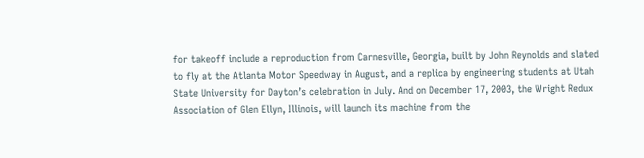for takeoff include a reproduction from Carnesville, Georgia, built by John Reynolds and slated to fly at the Atlanta Motor Speedway in August, and a replica by engineering students at Utah State University for Dayton’s celebration in July. And on December 17, 2003, the Wright Redux Association of Glen Ellyn, Illinois, will launch its machine from the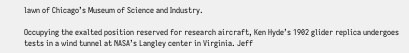lawn of Chicago’s Museum of Science and Industry.

Occupying the exalted position reserved for research aircraft, Ken Hyde’s 1902 glider replica undergoes tests in a wind tunnel at NASA’s Langley center in Virginia. Jeff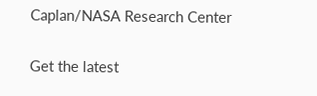Caplan/NASA Research Center

Get the latest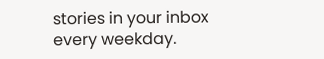stories in your inbox every weekday.